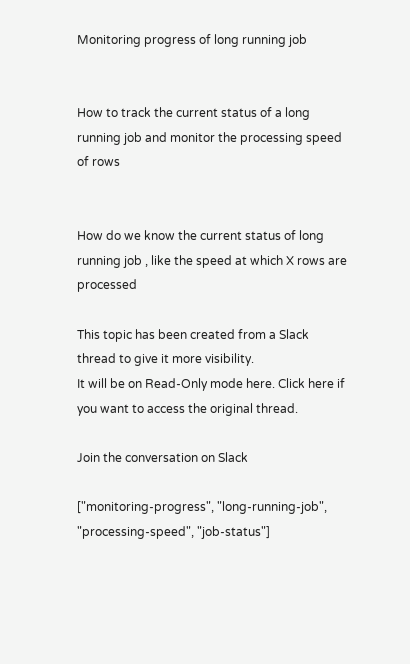Monitoring progress of long running job


How to track the current status of a long running job and monitor the processing speed of rows


How do we know the current status of long running job , like the speed at which X rows are processed

This topic has been created from a Slack thread to give it more visibility.
It will be on Read-Only mode here. Click here if you want to access the original thread.

Join the conversation on Slack

["monitoring-progress", "long-running-job", "processing-speed", "job-status"]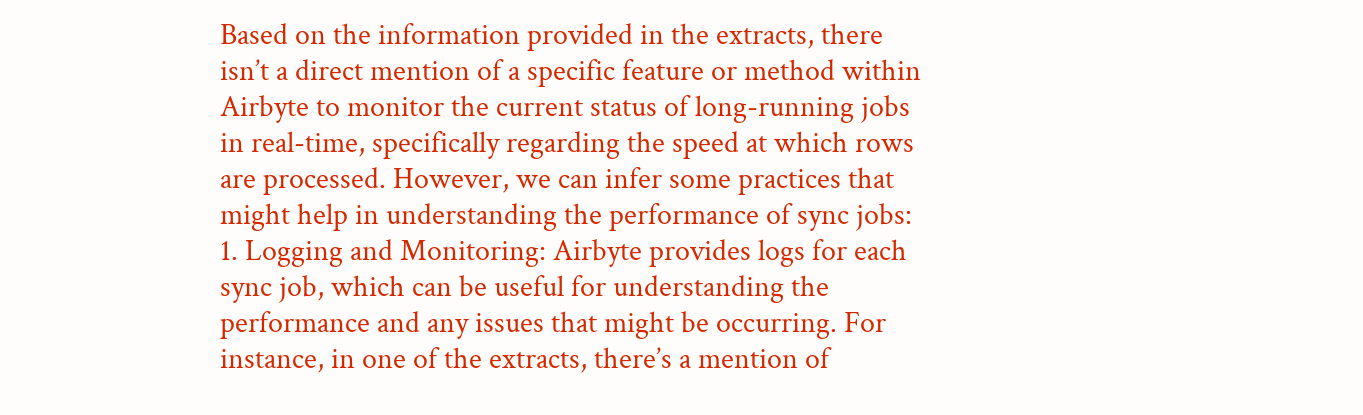Based on the information provided in the extracts, there isn’t a direct mention of a specific feature or method within Airbyte to monitor the current status of long-running jobs in real-time, specifically regarding the speed at which rows are processed. However, we can infer some practices that might help in understanding the performance of sync jobs: 1. Logging and Monitoring: Airbyte provides logs for each sync job, which can be useful for understanding the performance and any issues that might be occurring. For instance, in one of the extracts, there’s a mention of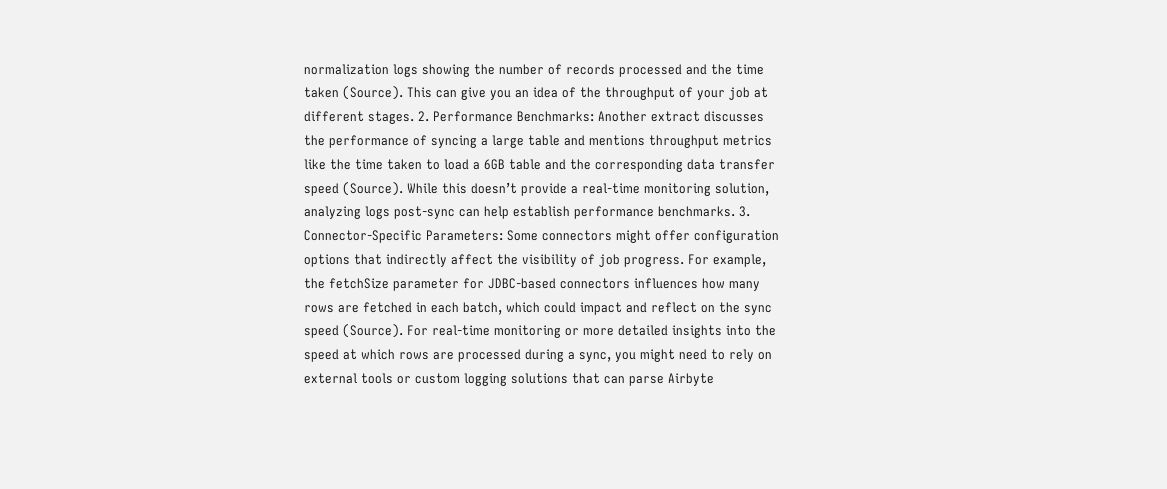normalization logs showing the number of records processed and the time taken (Source). This can give you an idea of the throughput of your job at different stages. 2. Performance Benchmarks: Another extract discusses the performance of syncing a large table and mentions throughput metrics like the time taken to load a 6GB table and the corresponding data transfer speed (Source). While this doesn’t provide a real-time monitoring solution, analyzing logs post-sync can help establish performance benchmarks. 3. Connector-Specific Parameters: Some connectors might offer configuration options that indirectly affect the visibility of job progress. For example, the fetchSize parameter for JDBC-based connectors influences how many rows are fetched in each batch, which could impact and reflect on the sync speed (Source). For real-time monitoring or more detailed insights into the speed at which rows are processed during a sync, you might need to rely on external tools or custom logging solutions that can parse Airbyte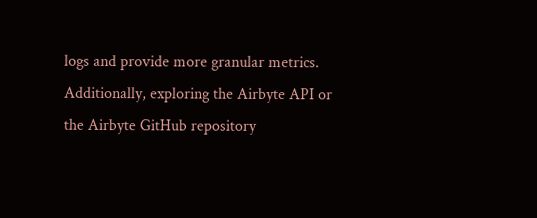logs and provide more granular metrics. Additionally, exploring the Airbyte API or the Airbyte GitHub repository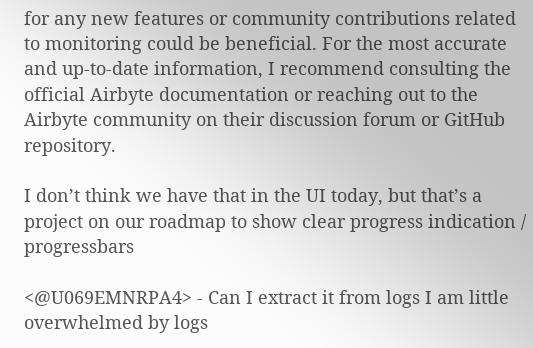for any new features or community contributions related to monitoring could be beneficial. For the most accurate and up-to-date information, I recommend consulting the official Airbyte documentation or reaching out to the Airbyte community on their discussion forum or GitHub repository.

I don’t think we have that in the UI today, but that’s a project on our roadmap to show clear progress indication / progressbars

<@U069EMNRPA4> - Can I extract it from logs I am little overwhelmed by logs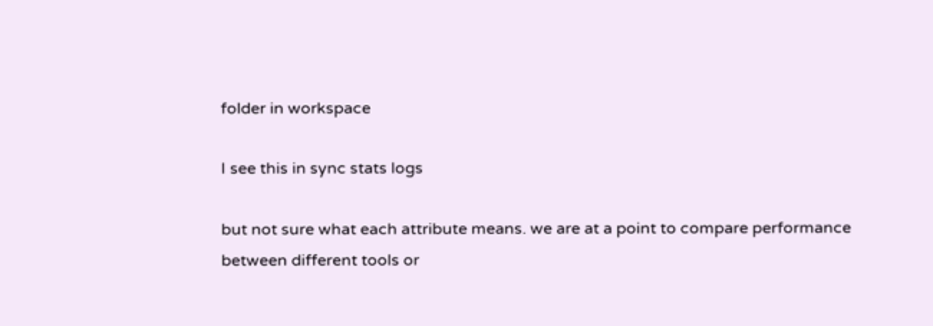folder in workspace

I see this in sync stats logs

but not sure what each attribute means. we are at a point to compare performance between different tools or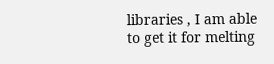libraries , I am able to get it for melting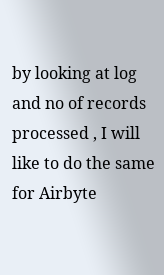by looking at log and no of records processed , I will like to do the same for Airbyte